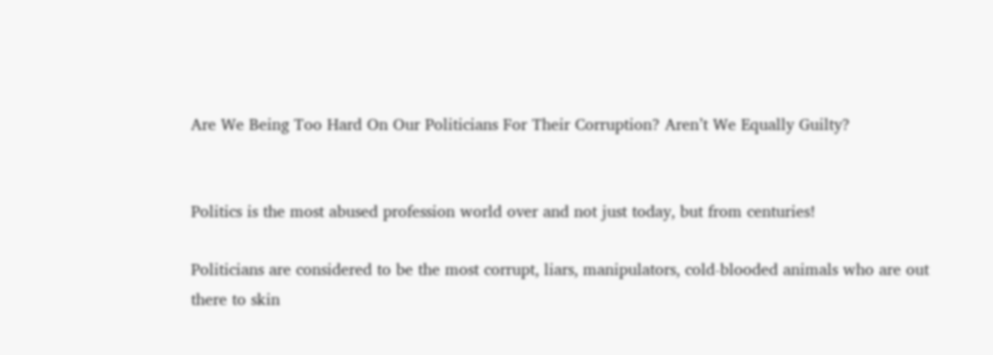Are We Being Too Hard On Our Politicians For Their Corruption? Aren’t We Equally Guilty?


Politics is the most abused profession world over and not just today, but from centuries!

Politicians are considered to be the most corrupt, liars, manipulators, cold-blooded animals who are out there to skin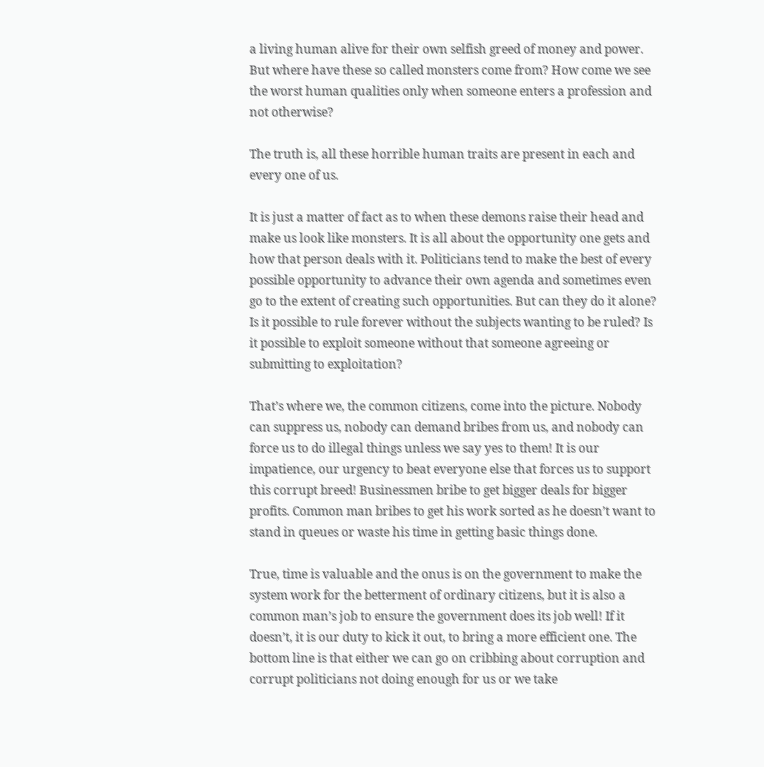a living human alive for their own selfish greed of money and power. But where have these so called monsters come from? How come we see the worst human qualities only when someone enters a profession and not otherwise?

The truth is, all these horrible human traits are present in each and every one of us.

It is just a matter of fact as to when these demons raise their head and make us look like monsters. It is all about the opportunity one gets and how that person deals with it. Politicians tend to make the best of every possible opportunity to advance their own agenda and sometimes even go to the extent of creating such opportunities. But can they do it alone? Is it possible to rule forever without the subjects wanting to be ruled? Is it possible to exploit someone without that someone agreeing or submitting to exploitation?

That’s where we, the common citizens, come into the picture. Nobody can suppress us, nobody can demand bribes from us, and nobody can force us to do illegal things unless we say yes to them! It is our impatience, our urgency to beat everyone else that forces us to support this corrupt breed! Businessmen bribe to get bigger deals for bigger profits. Common man bribes to get his work sorted as he doesn’t want to stand in queues or waste his time in getting basic things done.

True, time is valuable and the onus is on the government to make the system work for the betterment of ordinary citizens, but it is also a common man’s job to ensure the government does its job well! If it doesn’t, it is our duty to kick it out, to bring a more efficient one. The bottom line is that either we can go on cribbing about corruption and corrupt politicians not doing enough for us or we take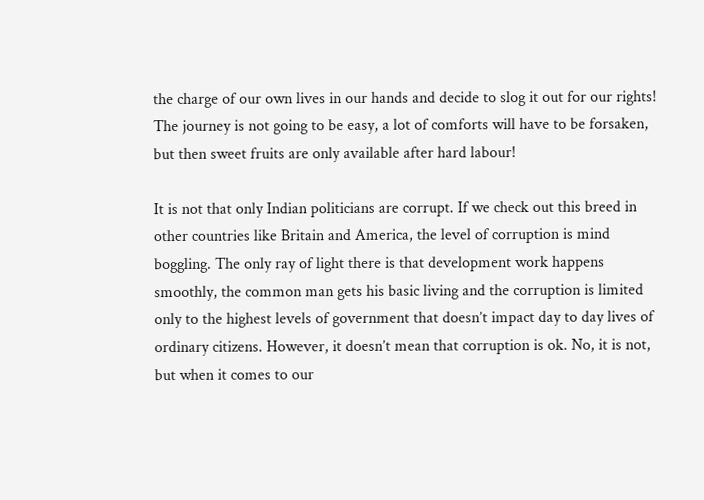the charge of our own lives in our hands and decide to slog it out for our rights! The journey is not going to be easy, a lot of comforts will have to be forsaken, but then sweet fruits are only available after hard labour!

It is not that only Indian politicians are corrupt. If we check out this breed in other countries like Britain and America, the level of corruption is mind boggling. The only ray of light there is that development work happens smoothly, the common man gets his basic living and the corruption is limited only to the highest levels of government that doesn’t impact day to day lives of ordinary citizens. However, it doesn’t mean that corruption is ok. No, it is not, but when it comes to our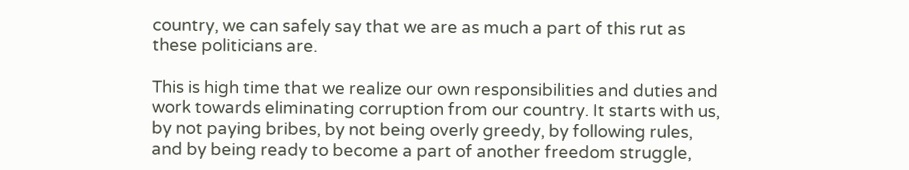country, we can safely say that we are as much a part of this rut as these politicians are.

This is high time that we realize our own responsibilities and duties and work towards eliminating corruption from our country. It starts with us, by not paying bribes, by not being overly greedy, by following rules, and by being ready to become a part of another freedom struggle,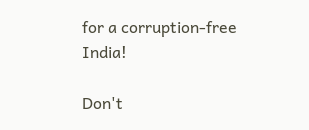for a corruption-free India!

Don't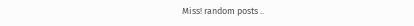Miss! random posts ..